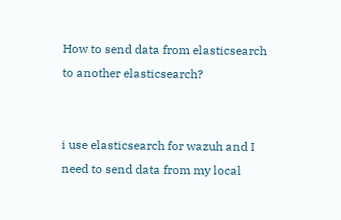How to send data from elasticsearch to another elasticsearch?


i use elasticsearch for wazuh and I need to send data from my local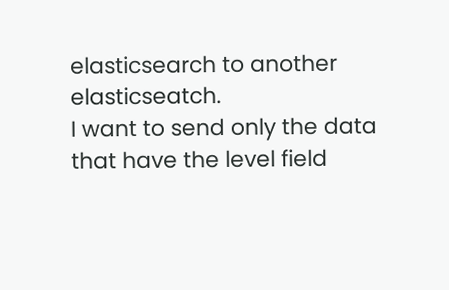elasticsearch to another elasticseatch.
I want to send only the data that have the level field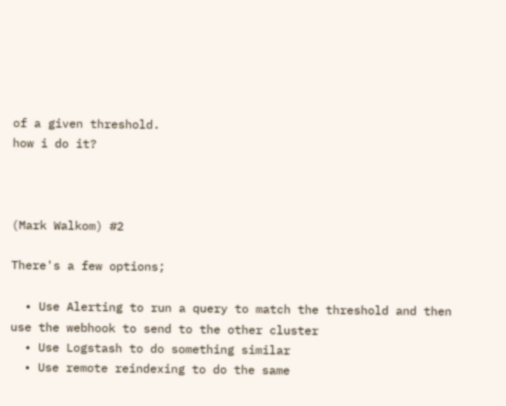of a given threshold.
how i do it?



(Mark Walkom) #2

There's a few options;

  • Use Alerting to run a query to match the threshold and then use the webhook to send to the other cluster
  • Use Logstash to do something similar
  • Use remote reindexing to do the same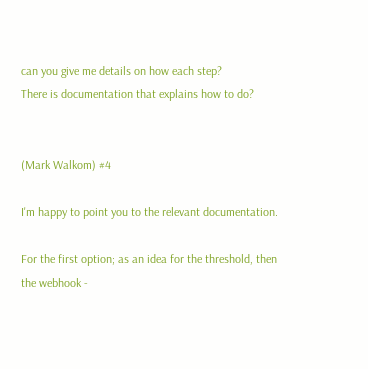can you give me details on how each step?
There is documentation that explains how to do?


(Mark Walkom) #4

I'm happy to point you to the relevant documentation.

For the first option; as an idea for the threshold, then the webhook -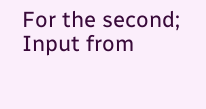For the second;
Input from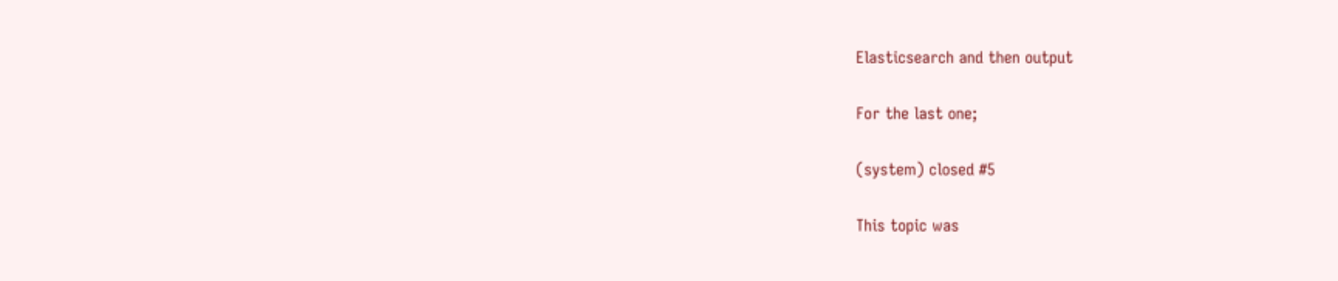Elasticsearch and then output

For the last one;

(system) closed #5

This topic was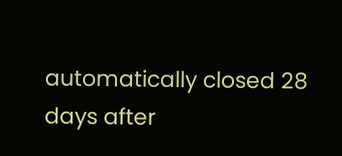automatically closed 28 days after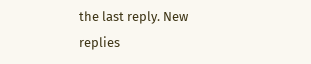the last reply. New replies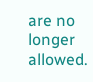are no longer allowed.